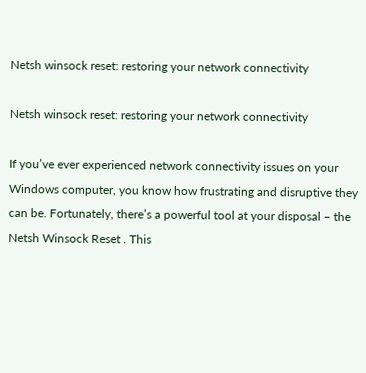Netsh winsock reset: restoring your network connectivity

Netsh winsock reset: restoring your network connectivity

If you’ve ever experienced network connectivity issues on your Windows computer, you know how frustrating and disruptive they can be. Fortunately, there’s a powerful tool at your disposal – the Netsh Winsock Reset . This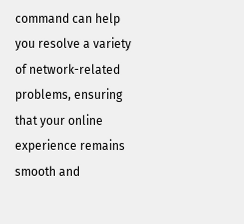command can help you resolve a variety of network-related problems, ensuring that your online experience remains smooth and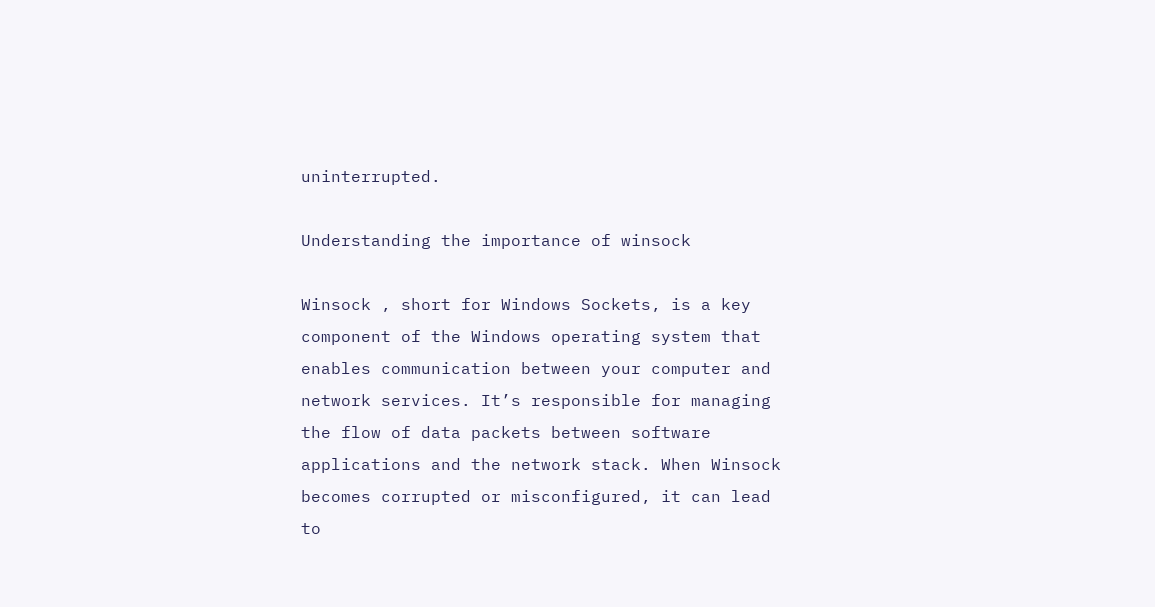uninterrupted.

Understanding the importance of winsock

Winsock , short for Windows Sockets, is a key component of the Windows operating system that enables communication between your computer and network services. It’s responsible for managing the flow of data packets between software applications and the network stack. When Winsock becomes corrupted or misconfigured, it can lead to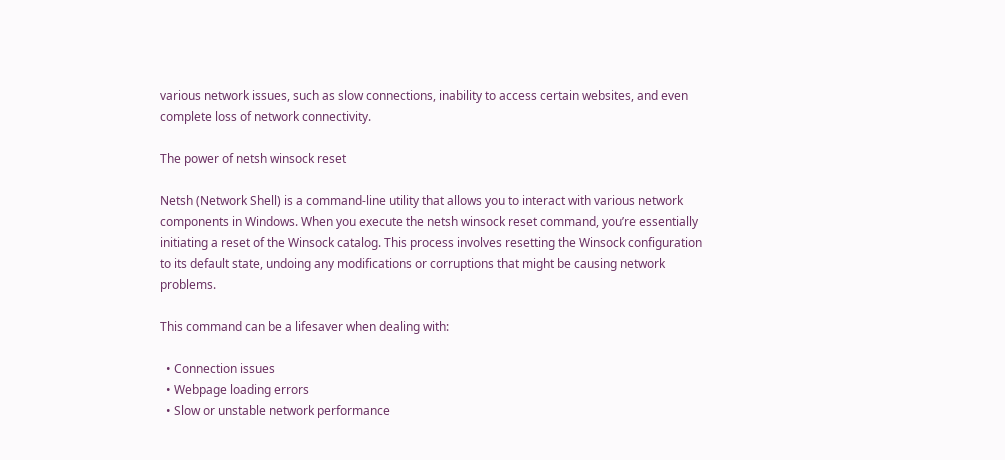various network issues, such as slow connections, inability to access certain websites, and even complete loss of network connectivity.

The power of netsh winsock reset

Netsh (Network Shell) is a command-line utility that allows you to interact with various network components in Windows. When you execute the netsh winsock reset command, you’re essentially initiating a reset of the Winsock catalog. This process involves resetting the Winsock configuration to its default state, undoing any modifications or corruptions that might be causing network problems.

This command can be a lifesaver when dealing with:

  • Connection issues
  • Webpage loading errors
  • Slow or unstable network performance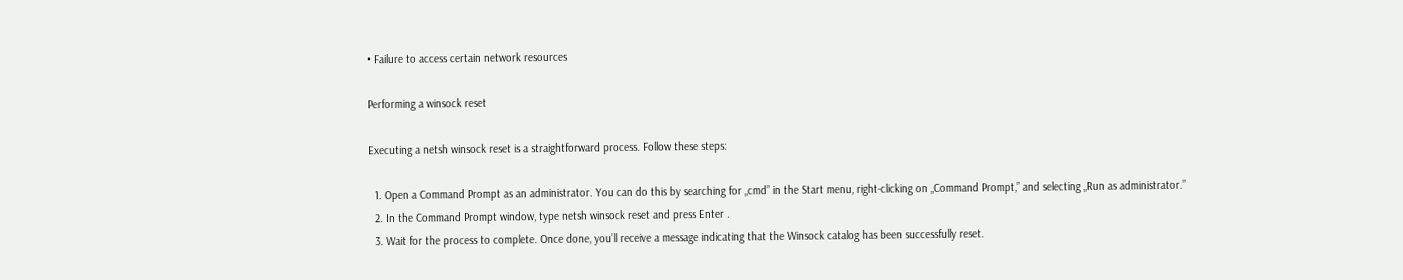• Failure to access certain network resources

Performing a winsock reset

Executing a netsh winsock reset is a straightforward process. Follow these steps:

  1. Open a Command Prompt as an administrator. You can do this by searching for „cmd” in the Start menu, right-clicking on „Command Prompt,” and selecting „Run as administrator.”
  2. In the Command Prompt window, type netsh winsock reset and press Enter .
  3. Wait for the process to complete. Once done, you’ll receive a message indicating that the Winsock catalog has been successfully reset.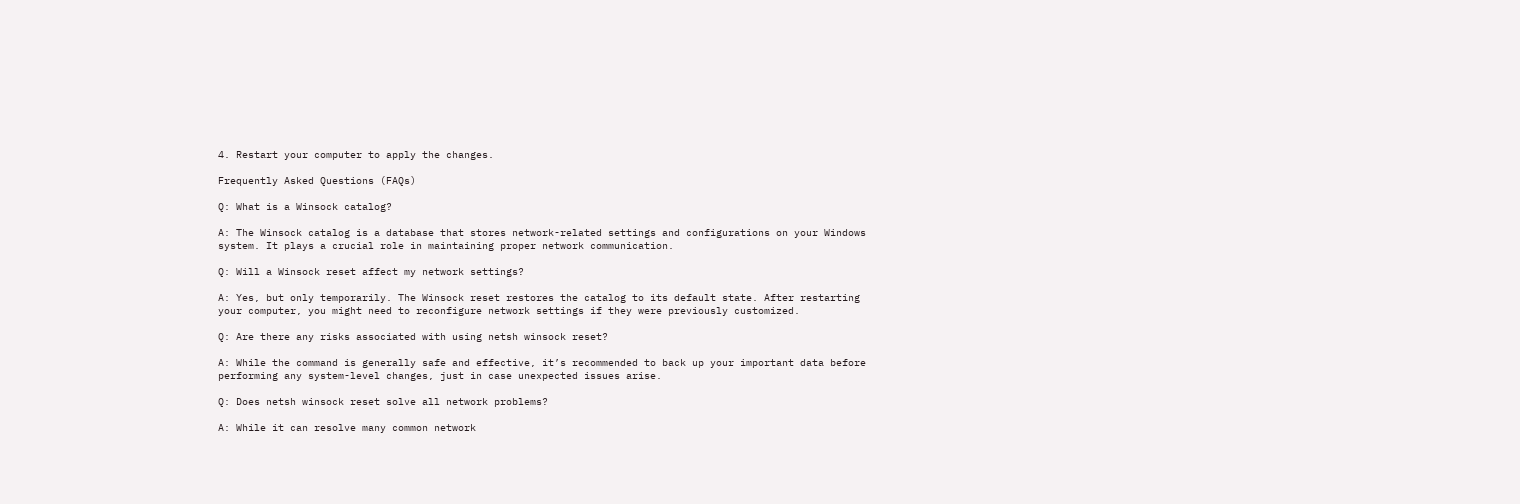4. Restart your computer to apply the changes.

Frequently Asked Questions (FAQs)

Q: What is a Winsock catalog?

A: The Winsock catalog is a database that stores network-related settings and configurations on your Windows system. It plays a crucial role in maintaining proper network communication.

Q: Will a Winsock reset affect my network settings?

A: Yes, but only temporarily. The Winsock reset restores the catalog to its default state. After restarting your computer, you might need to reconfigure network settings if they were previously customized.

Q: Are there any risks associated with using netsh winsock reset?

A: While the command is generally safe and effective, it’s recommended to back up your important data before performing any system-level changes, just in case unexpected issues arise.

Q: Does netsh winsock reset solve all network problems?

A: While it can resolve many common network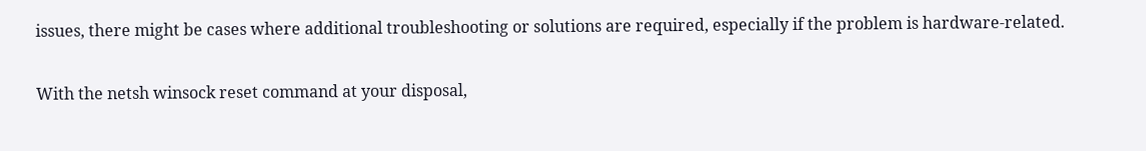issues, there might be cases where additional troubleshooting or solutions are required, especially if the problem is hardware-related.

With the netsh winsock reset command at your disposal,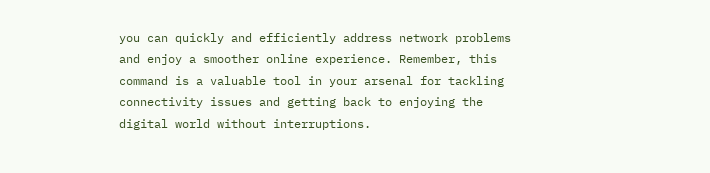you can quickly and efficiently address network problems and enjoy a smoother online experience. Remember, this command is a valuable tool in your arsenal for tackling connectivity issues and getting back to enjoying the digital world without interruptions.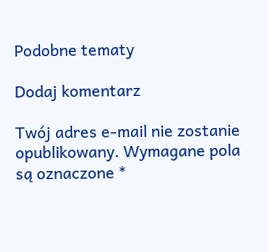Podobne tematy

Dodaj komentarz

Twój adres e-mail nie zostanie opublikowany. Wymagane pola są oznaczone *